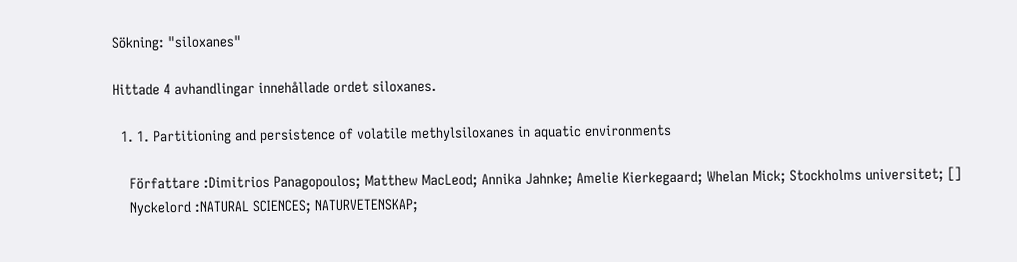Sökning: "siloxanes"

Hittade 4 avhandlingar innehållade ordet siloxanes.

  1. 1. Partitioning and persistence of volatile methylsiloxanes in aquatic environments

    Författare :Dimitrios Panagopoulos; Matthew MacLeod; Annika Jahnke; Amelie Kierkegaard; Whelan Mick; Stockholms universitet; []
    Nyckelord :NATURAL SCIENCES; NATURVETENSKAP;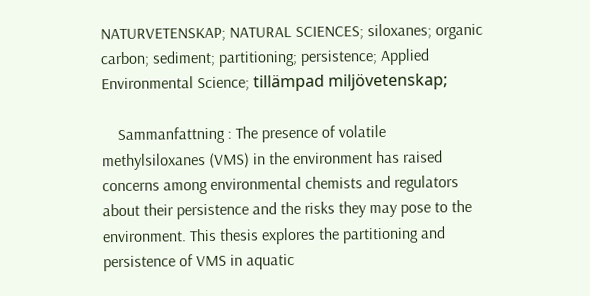NATURVETENSKAP; NATURAL SCIENCES; siloxanes; organic carbon; sediment; partitioning; persistence; Applied Environmental Science; tillämpad miljövetenskap;

    Sammanfattning : The presence of volatile methylsiloxanes (VMS) in the environment has raised concerns among environmental chemists and regulators about their persistence and the risks they may pose to the environment. This thesis explores the partitioning and persistence of VMS in aquatic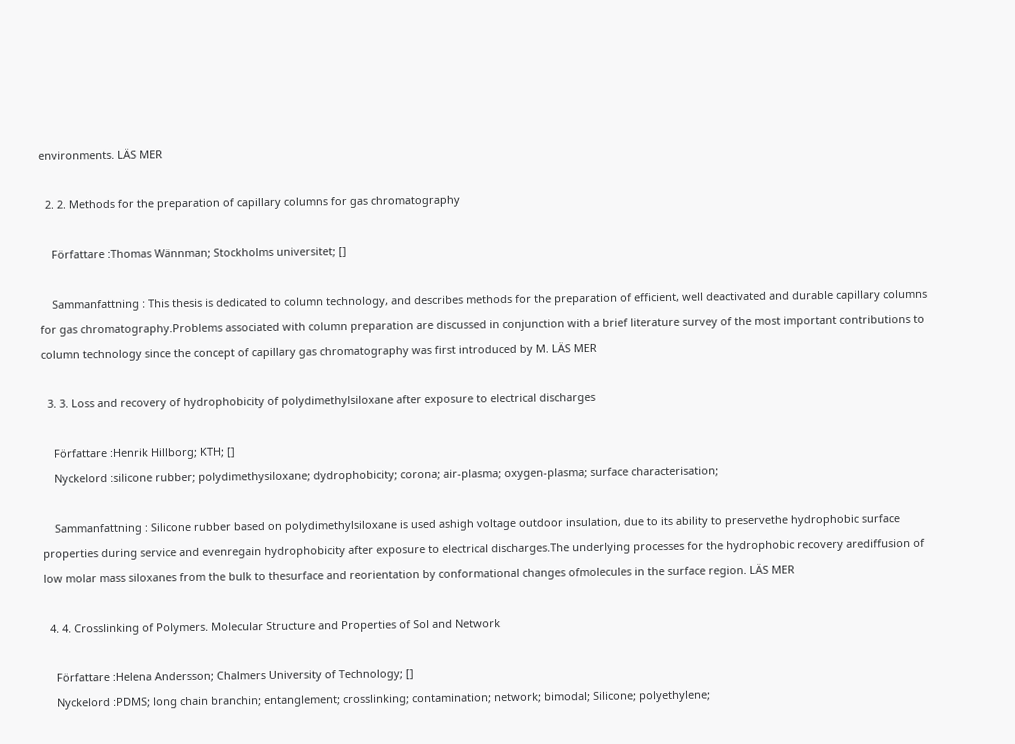environments. LÄS MER

  2. 2. Methods for the preparation of capillary columns for gas chromatography

    Författare :Thomas Wännman; Stockholms universitet; []

    Sammanfattning : This thesis is dedicated to column technology, and describes methods for the preparation of efficient, well deactivated and durable capillary columns for gas chromatography.Problems associated with column preparation are discussed in conjunction with a brief literature survey of the most important contributions to column technology since the concept of capillary gas chromatography was first introduced by M. LÄS MER

  3. 3. Loss and recovery of hydrophobicity of polydimethylsiloxane after exposure to electrical discharges

    Författare :Henrik Hillborg; KTH; []
    Nyckelord :silicone rubber; polydimethysiloxane; dydrophobicity; corona; air-plasma; oxygen-plasma; surface characterisation;

    Sammanfattning : Silicone rubber based on polydimethylsiloxane is used ashigh voltage outdoor insulation, due to its ability to preservethe hydrophobic surface properties during service and evenregain hydrophobicity after exposure to electrical discharges.The underlying processes for the hydrophobic recovery arediffusion of low molar mass siloxanes from the bulk to thesurface and reorientation by conformational changes ofmolecules in the surface region. LÄS MER

  4. 4. Crosslinking of Polymers. Molecular Structure and Properties of Sol and Network

    Författare :Helena Andersson; Chalmers University of Technology; []
    Nyckelord :PDMS; long chain branchin; entanglement; crosslinking; contamination; network; bimodal; Silicone; polyethylene;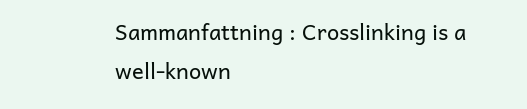Sammanfattning : Crosslinking is a well-known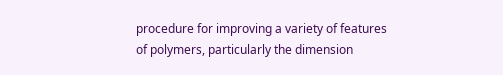procedure for improving a variety of features of polymers, particularly the dimension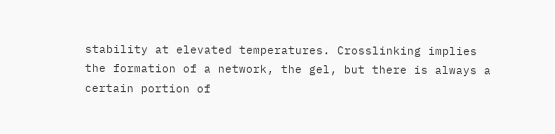stability at elevated temperatures. Crosslinking implies the formation of a network, the gel, but there is always a certain portion of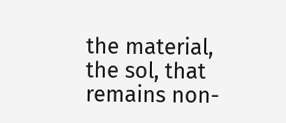the material, the sol, that remains non-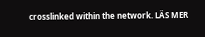crosslinked within the network. LÄS MER